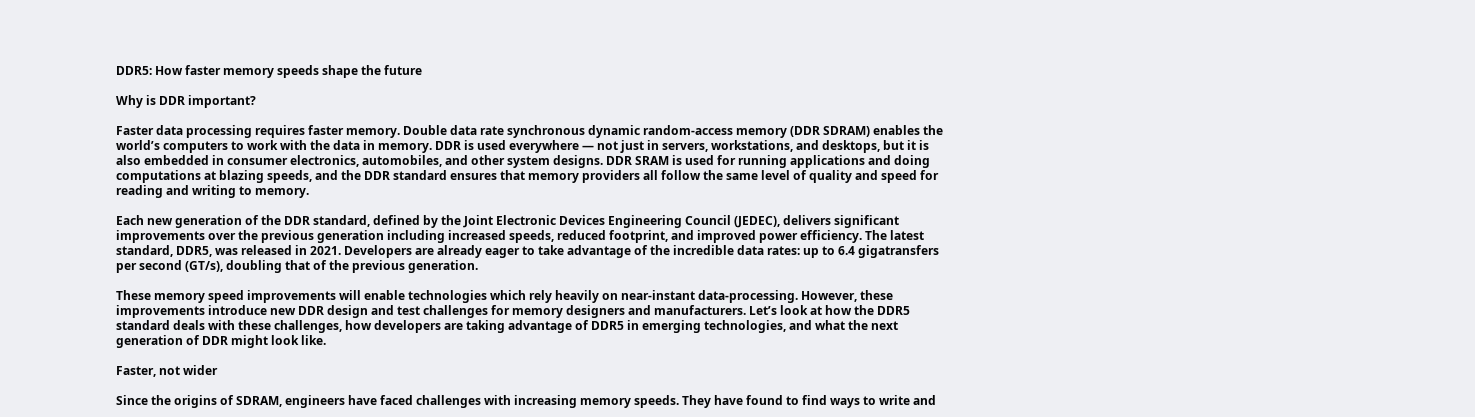DDR5: How faster memory speeds shape the future

Why is DDR important?

Faster data processing requires faster memory. Double data rate synchronous dynamic random-access memory (DDR SDRAM) enables the world’s computers to work with the data in memory. DDR is used everywhere — not just in servers, workstations, and desktops, but it is also embedded in consumer electronics, automobiles, and other system designs. DDR SRAM is used for running applications and doing computations at blazing speeds, and the DDR standard ensures that memory providers all follow the same level of quality and speed for reading and writing to memory.

Each new generation of the DDR standard, defined by the Joint Electronic Devices Engineering Council (JEDEC), delivers significant improvements over the previous generation including increased speeds, reduced footprint, and improved power efficiency. The latest standard, DDR5, was released in 2021. Developers are already eager to take advantage of the incredible data rates: up to 6.4 gigatransfers per second (GT/s), doubling that of the previous generation.

These memory speed improvements will enable technologies which rely heavily on near-instant data-processing. However, these improvements introduce new DDR design and test challenges for memory designers and manufacturers. Let’s look at how the DDR5 standard deals with these challenges, how developers are taking advantage of DDR5 in emerging technologies, and what the next generation of DDR might look like.

Faster, not wider

Since the origins of SDRAM, engineers have faced challenges with increasing memory speeds. They have found to find ways to write and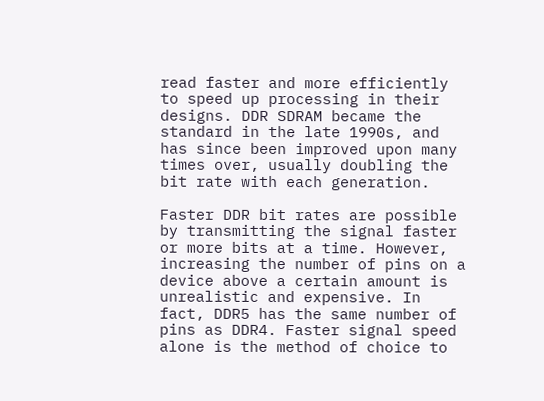read faster and more efficiently to speed up processing in their designs. DDR SDRAM became the standard in the late 1990s, and has since been improved upon many times over, usually doubling the bit rate with each generation.

Faster DDR bit rates are possible by transmitting the signal faster or more bits at a time. However, increasing the number of pins on a device above a certain amount is unrealistic and expensive. In fact, DDR5 has the same number of pins as DDR4. Faster signal speed alone is the method of choice to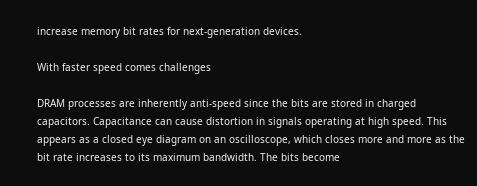increase memory bit rates for next-generation devices.

With faster speed comes challenges

DRAM processes are inherently anti-speed since the bits are stored in charged capacitors. Capacitance can cause distortion in signals operating at high speed. This appears as a closed eye diagram on an oscilloscope, which closes more and more as the bit rate increases to its maximum bandwidth. The bits become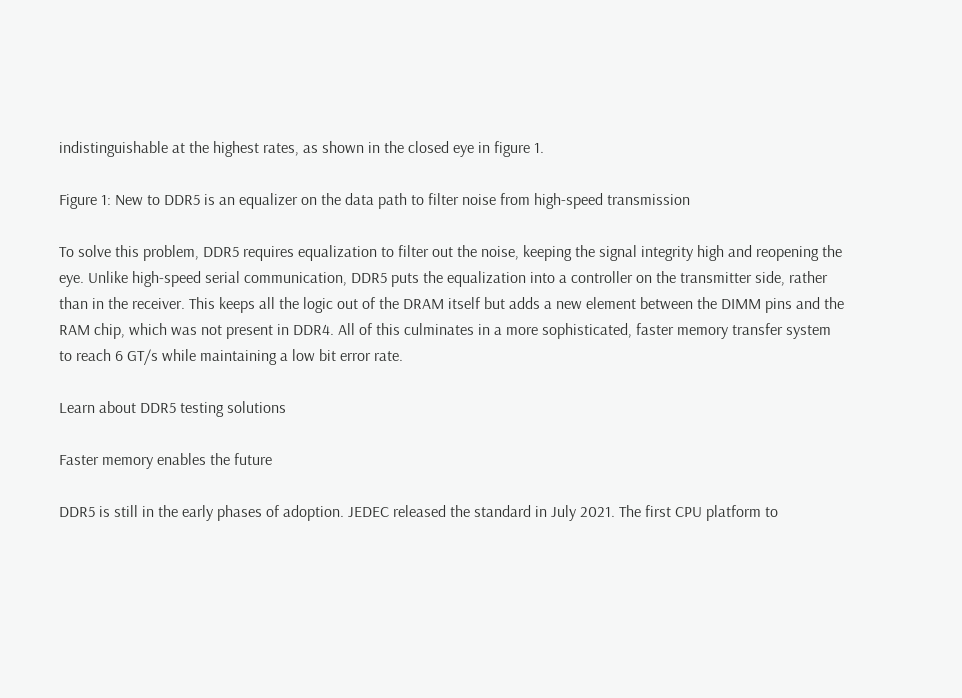indistinguishable at the highest rates, as shown in the closed eye in figure 1.

Figure 1: New to DDR5 is an equalizer on the data path to filter noise from high-speed transmission

To solve this problem, DDR5 requires equalization to filter out the noise, keeping the signal integrity high and reopening the eye. Unlike high-speed serial communication, DDR5 puts the equalization into a controller on the transmitter side, rather than in the receiver. This keeps all the logic out of the DRAM itself but adds a new element between the DIMM pins and the RAM chip, which was not present in DDR4. All of this culminates in a more sophisticated, faster memory transfer system to reach 6 GT/s while maintaining a low bit error rate.

Learn about DDR5 testing solutions

Faster memory enables the future

DDR5 is still in the early phases of adoption. JEDEC released the standard in July 2021. The first CPU platform to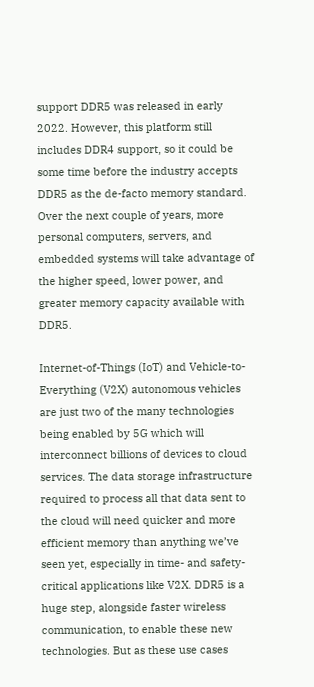support DDR5 was released in early 2022. However, this platform still includes DDR4 support, so it could be some time before the industry accepts DDR5 as the de-facto memory standard. Over the next couple of years, more personal computers, servers, and embedded systems will take advantage of the higher speed, lower power, and greater memory capacity available with DDR5.

Internet-of-Things (IoT) and Vehicle-to-Everything (V2X) autonomous vehicles are just two of the many technologies being enabled by 5G which will interconnect billions of devices to cloud services. The data storage infrastructure required to process all that data sent to the cloud will need quicker and more efficient memory than anything we’ve seen yet, especially in time- and safety-critical applications like V2X. DDR5 is a huge step, alongside faster wireless communication, to enable these new technologies. But as these use cases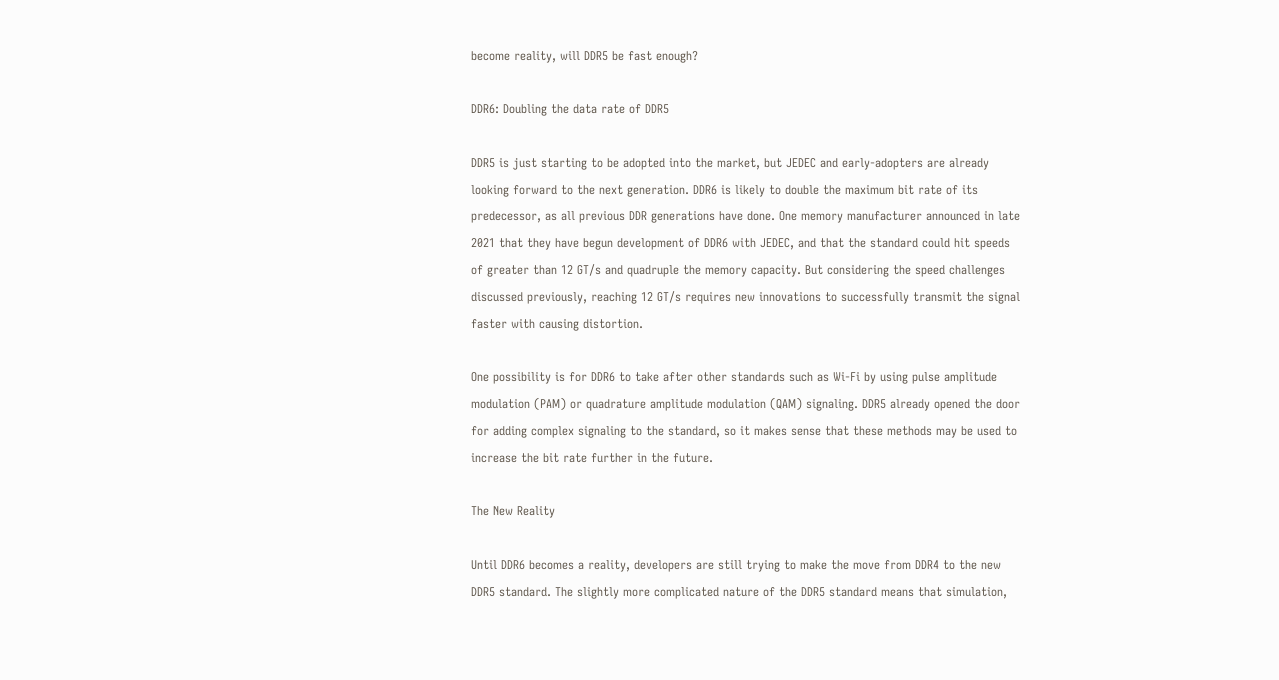become reality, will DDR5 be fast enough?

DDR6: Doubling the data rate of DDR5

DDR5 is just starting to be adopted into the market, but JEDEC and early-adopters are already looking forward to the next generation. DDR6 is likely to double the maximum bit rate of its predecessor, as all previous DDR generations have done. One memory manufacturer announced in late 2021 that they have begun development of DDR6 with JEDEC, and that the standard could hit speeds of greater than 12 GT/s and quadruple the memory capacity. But considering the speed challenges discussed previously, reaching 12 GT/s requires new innovations to successfully transmit the signal faster with causing distortion.

One possibility is for DDR6 to take after other standards such as Wi-Fi by using pulse amplitude modulation (PAM) or quadrature amplitude modulation (QAM) signaling. DDR5 already opened the door for adding complex signaling to the standard, so it makes sense that these methods may be used to increase the bit rate further in the future.

The New Reality

Until DDR6 becomes a reality, developers are still trying to make the move from DDR4 to the new DDR5 standard. The slightly more complicated nature of the DDR5 standard means that simulation,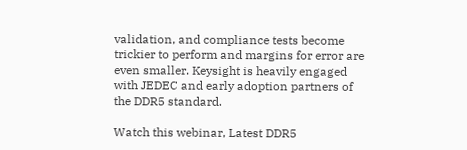validation, and compliance tests become trickier to perform and margins for error are even smaller. Keysight is heavily engaged with JEDEC and early adoption partners of the DDR5 standard.

Watch this webinar, Latest DDR5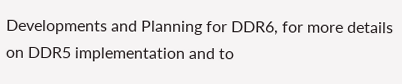Developments and Planning for DDR6, for more details on DDR5 implementation and to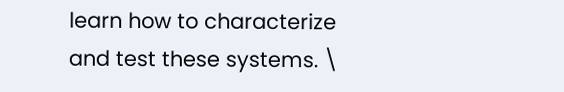learn how to characterize and test these systems. \